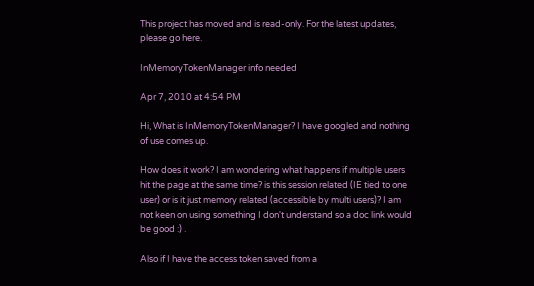This project has moved and is read-only. For the latest updates, please go here.

InMemoryTokenManager info needed

Apr 7, 2010 at 4:54 PM

Hi, What is InMemoryTokenManager? I have googled and nothing of use comes up.

How does it work? I am wondering what happens if multiple users hit the page at the same time? is this session related (IE tied to one user) or is it just memory related (accessible by multi users)? I am not keen on using something I don't understand so a doc link would be good :) .

Also if I have the access token saved from a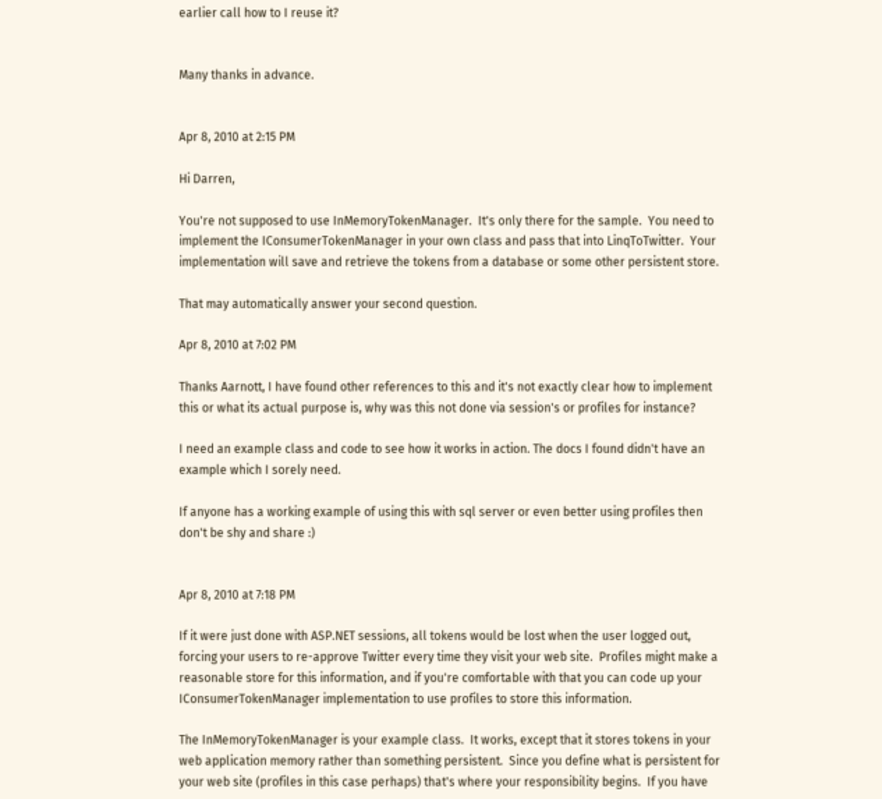earlier call how to I reuse it?


Many thanks in advance.


Apr 8, 2010 at 2:15 PM

Hi Darren,

You're not supposed to use InMemoryTokenManager.  It's only there for the sample.  You need to implement the IConsumerTokenManager in your own class and pass that into LinqToTwitter.  Your implementation will save and retrieve the tokens from a database or some other persistent store.

That may automatically answer your second question.

Apr 8, 2010 at 7:02 PM

Thanks Aarnott, I have found other references to this and it's not exactly clear how to implement this or what its actual purpose is, why was this not done via session's or profiles for instance?

I need an example class and code to see how it works in action. The docs I found didn't have an example which I sorely need.

If anyone has a working example of using this with sql server or even better using profiles then don't be shy and share :)


Apr 8, 2010 at 7:18 PM

If it were just done with ASP.NET sessions, all tokens would be lost when the user logged out, forcing your users to re-approve Twitter every time they visit your web site.  Profiles might make a reasonable store for this information, and if you're comfortable with that you can code up your IConsumerTokenManager implementation to use profiles to store this information.

The InMemoryTokenManager is your example class.  It works, except that it stores tokens in your web application memory rather than something persistent.  Since you define what is persistent for your web site (profiles in this case perhaps) that's where your responsibility begins.  If you have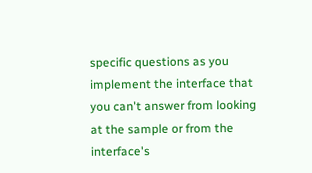specific questions as you implement the interface that you can't answer from looking at the sample or from the interface's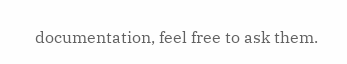documentation, feel free to ask them.